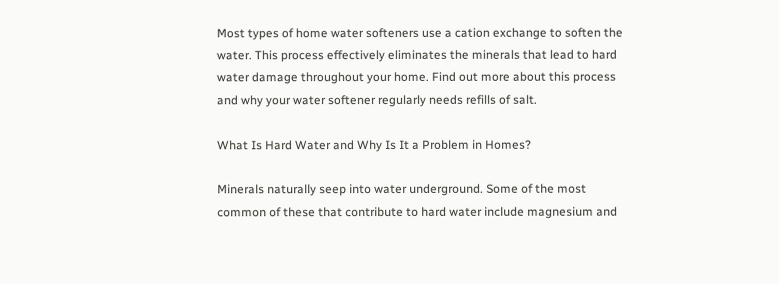Most types of home water softeners use a cation exchange to soften the water. This process effectively eliminates the minerals that lead to hard water damage throughout your home. Find out more about this process and why your water softener regularly needs refills of salt.

What Is Hard Water and Why Is It a Problem in Homes?

Minerals naturally seep into water underground. Some of the most common of these that contribute to hard water include magnesium and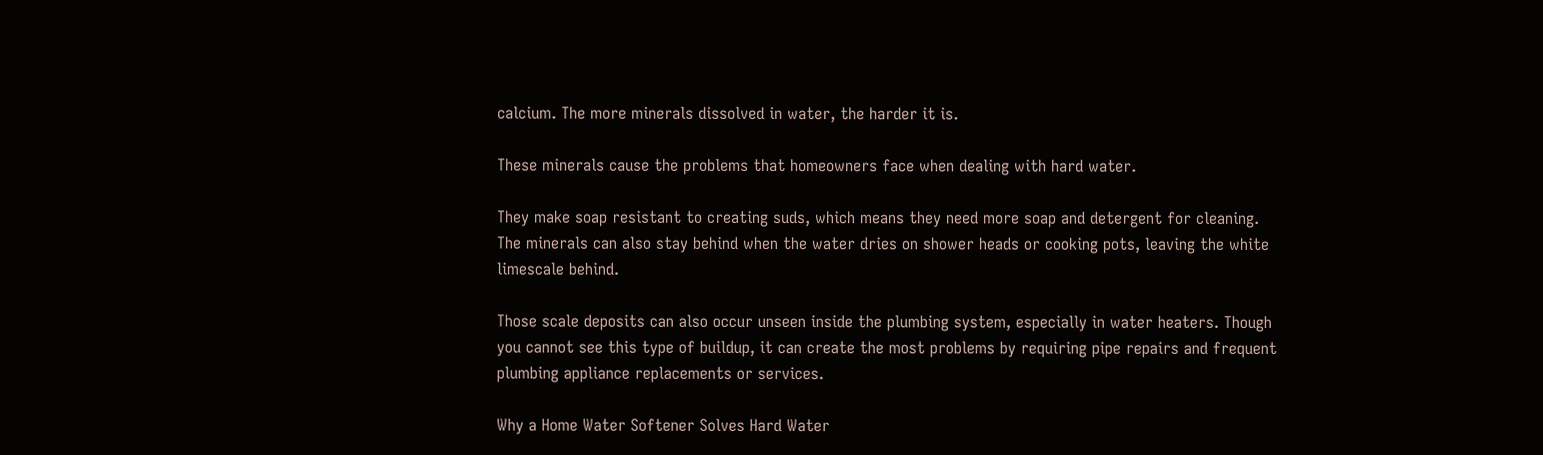calcium. The more minerals dissolved in water, the harder it is.

These minerals cause the problems that homeowners face when dealing with hard water.

They make soap resistant to creating suds, which means they need more soap and detergent for cleaning. The minerals can also stay behind when the water dries on shower heads or cooking pots, leaving the white limescale behind.

Those scale deposits can also occur unseen inside the plumbing system, especially in water heaters. Though you cannot see this type of buildup, it can create the most problems by requiring pipe repairs and frequent plumbing appliance replacements or services.

Why a Home Water Softener Solves Hard Water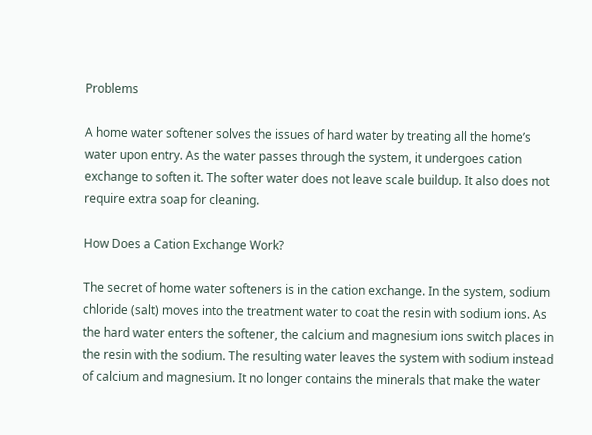Problems

A home water softener solves the issues of hard water by treating all the home’s water upon entry. As the water passes through the system, it undergoes cation exchange to soften it. The softer water does not leave scale buildup. It also does not require extra soap for cleaning.

How Does a Cation Exchange Work?

The secret of home water softeners is in the cation exchange. In the system, sodium chloride (salt) moves into the treatment water to coat the resin with sodium ions. As the hard water enters the softener, the calcium and magnesium ions switch places in the resin with the sodium. The resulting water leaves the system with sodium instead of calcium and magnesium. It no longer contains the minerals that make the water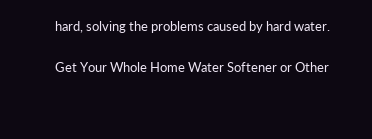hard, solving the problems caused by hard water.

Get Your Whole Home Water Softener or Other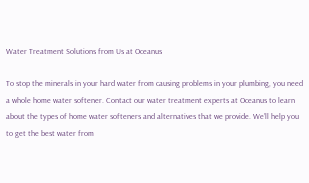Water Treatment Solutions from Us at Oceanus

To stop the minerals in your hard water from causing problems in your plumbing, you need a whole home water softener. Contact our water treatment experts at Oceanus to learn about the types of home water softeners and alternatives that we provide. We’ll help you to get the best water from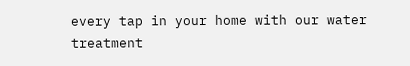every tap in your home with our water treatment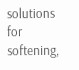solutions for softening,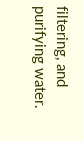filtering, and purifying water.